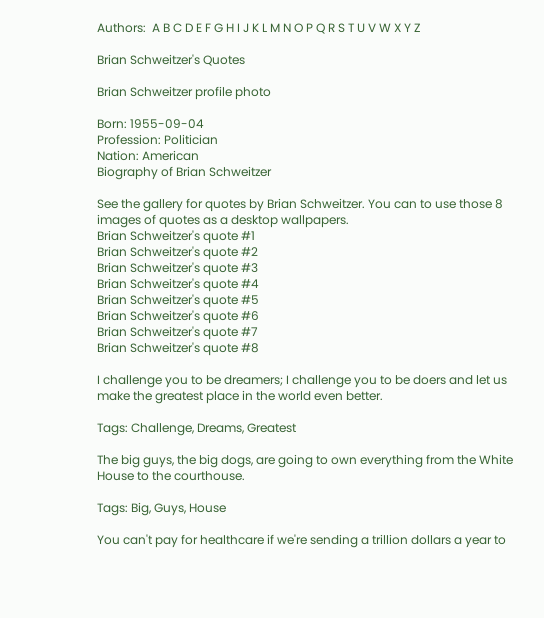Authors:  A B C D E F G H I J K L M N O P Q R S T U V W X Y Z

Brian Schweitzer's Quotes

Brian Schweitzer profile photo

Born: 1955-09-04
Profession: Politician
Nation: American
Biography of Brian Schweitzer

See the gallery for quotes by Brian Schweitzer. You can to use those 8 images of quotes as a desktop wallpapers.
Brian Schweitzer's quote #1
Brian Schweitzer's quote #2
Brian Schweitzer's quote #3
Brian Schweitzer's quote #4
Brian Schweitzer's quote #5
Brian Schweitzer's quote #6
Brian Schweitzer's quote #7
Brian Schweitzer's quote #8

I challenge you to be dreamers; I challenge you to be doers and let us make the greatest place in the world even better.

Tags: Challenge, Dreams, Greatest

The big guys, the big dogs, are going to own everything from the White House to the courthouse.

Tags: Big, Guys, House

You can't pay for healthcare if we're sending a trillion dollars a year to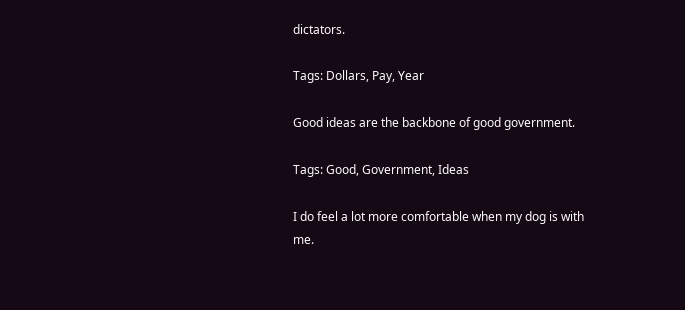dictators.

Tags: Dollars, Pay, Year

Good ideas are the backbone of good government.

Tags: Good, Government, Ideas

I do feel a lot more comfortable when my dog is with me.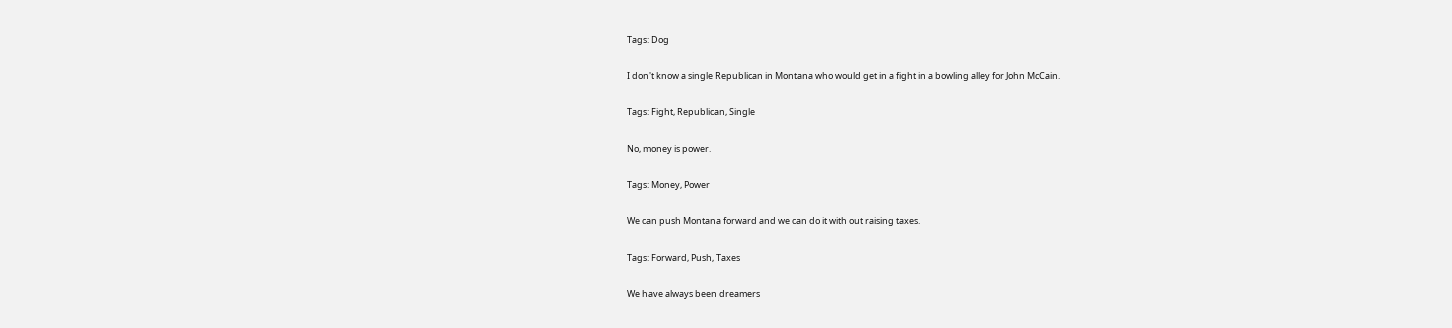Tags: Dog

I don't know a single Republican in Montana who would get in a fight in a bowling alley for John McCain.

Tags: Fight, Republican, Single

No, money is power.

Tags: Money, Power

We can push Montana forward and we can do it with out raising taxes.

Tags: Forward, Push, Taxes

We have always been dreamers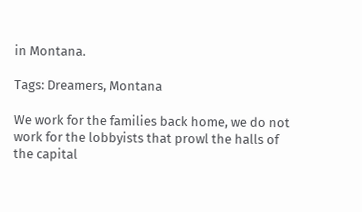in Montana.

Tags: Dreamers, Montana

We work for the families back home, we do not work for the lobbyists that prowl the halls of the capital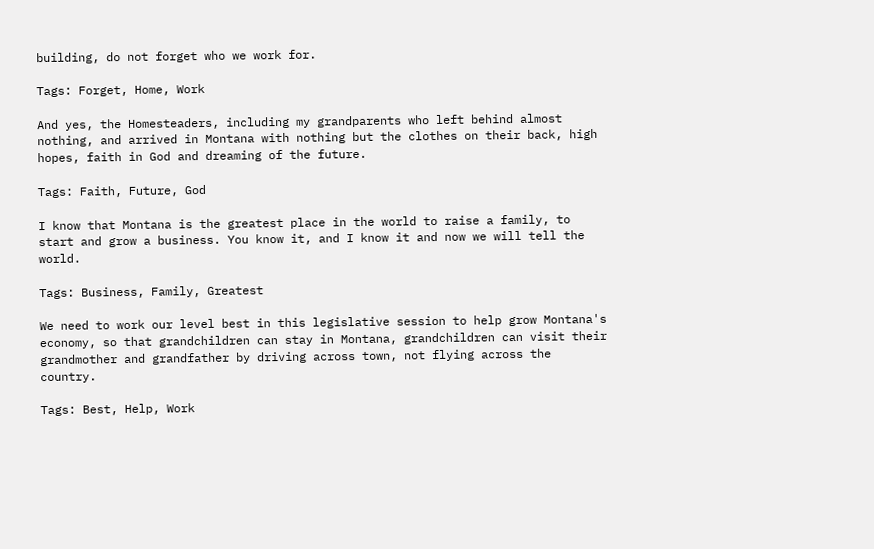building, do not forget who we work for.

Tags: Forget, Home, Work

And yes, the Homesteaders, including my grandparents who left behind almost nothing, and arrived in Montana with nothing but the clothes on their back, high hopes, faith in God and dreaming of the future.

Tags: Faith, Future, God

I know that Montana is the greatest place in the world to raise a family, to start and grow a business. You know it, and I know it and now we will tell the world.

Tags: Business, Family, Greatest

We need to work our level best in this legislative session to help grow Montana's economy, so that grandchildren can stay in Montana, grandchildren can visit their grandmother and grandfather by driving across town, not flying across the country.

Tags: Best, Help, Work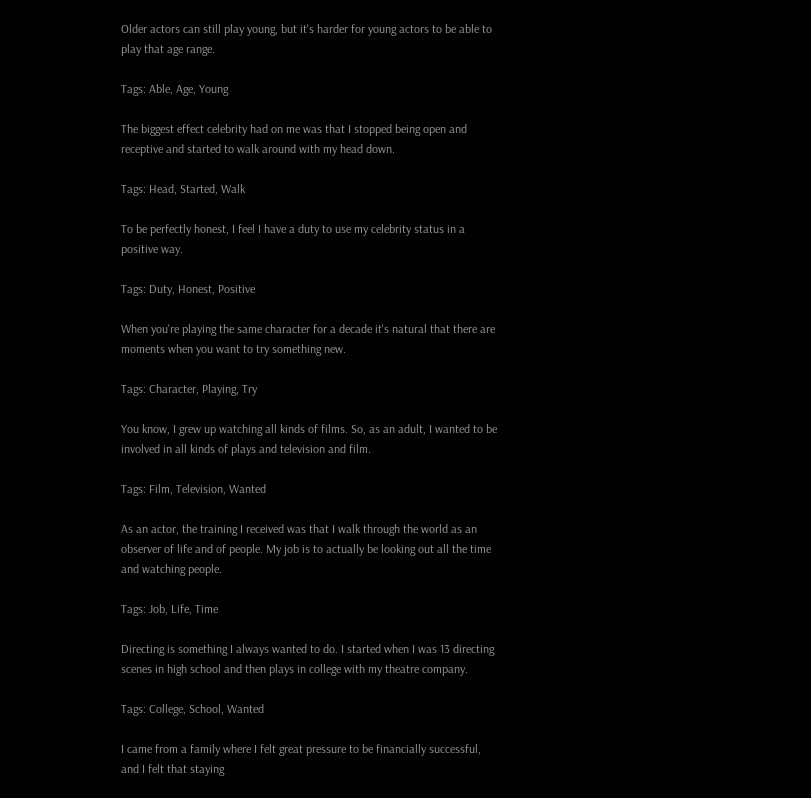Older actors can still play young, but it's harder for young actors to be able to play that age range.

Tags: Able, Age, Young

The biggest effect celebrity had on me was that I stopped being open and receptive and started to walk around with my head down.

Tags: Head, Started, Walk

To be perfectly honest, I feel I have a duty to use my celebrity status in a positive way.

Tags: Duty, Honest, Positive

When you're playing the same character for a decade it's natural that there are moments when you want to try something new.

Tags: Character, Playing, Try

You know, I grew up watching all kinds of films. So, as an adult, I wanted to be involved in all kinds of plays and television and film.

Tags: Film, Television, Wanted

As an actor, the training I received was that I walk through the world as an observer of life and of people. My job is to actually be looking out all the time and watching people.

Tags: Job, Life, Time

Directing is something I always wanted to do. I started when I was 13 directing scenes in high school and then plays in college with my theatre company.

Tags: College, School, Wanted

I came from a family where I felt great pressure to be financially successful, and I felt that staying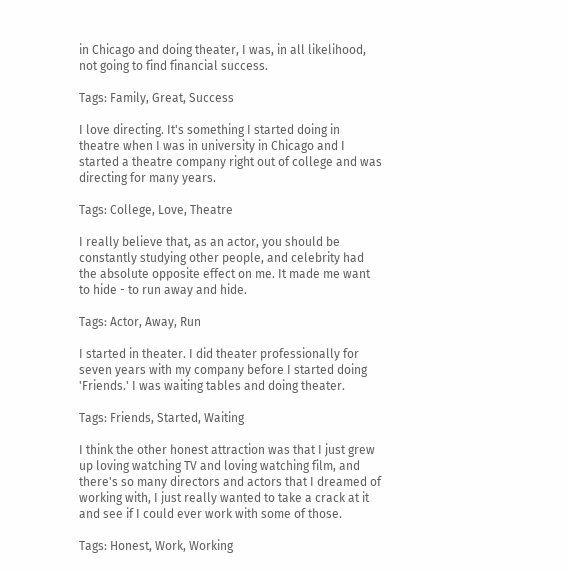in Chicago and doing theater, I was, in all likelihood, not going to find financial success.

Tags: Family, Great, Success

I love directing. It's something I started doing in theatre when I was in university in Chicago and I started a theatre company right out of college and was directing for many years.

Tags: College, Love, Theatre

I really believe that, as an actor, you should be constantly studying other people, and celebrity had the absolute opposite effect on me. It made me want to hide - to run away and hide.

Tags: Actor, Away, Run

I started in theater. I did theater professionally for seven years with my company before I started doing 'Friends.' I was waiting tables and doing theater.

Tags: Friends, Started, Waiting

I think the other honest attraction was that I just grew up loving watching TV and loving watching film, and there's so many directors and actors that I dreamed of working with, I just really wanted to take a crack at it and see if I could ever work with some of those.

Tags: Honest, Work, Working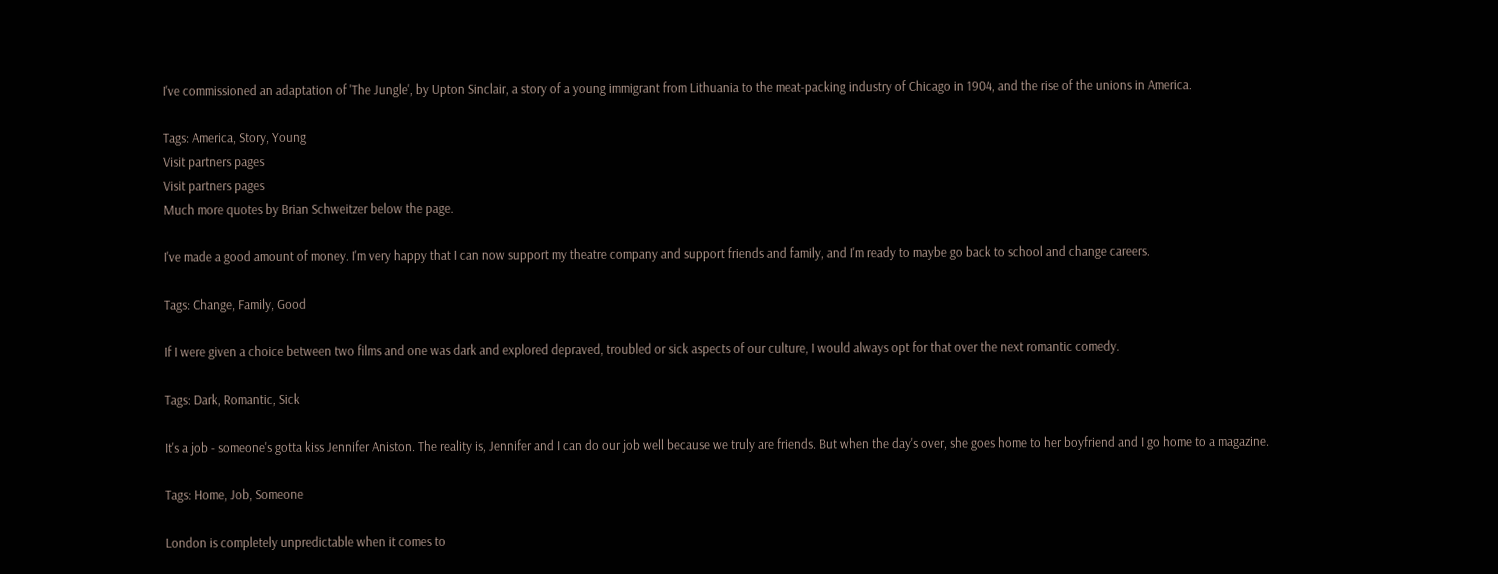I've commissioned an adaptation of 'The Jungle', by Upton Sinclair, a story of a young immigrant from Lithuania to the meat-packing industry of Chicago in 1904, and the rise of the unions in America.

Tags: America, Story, Young
Visit partners pages
Visit partners pages
Much more quotes by Brian Schweitzer below the page.

I've made a good amount of money. I'm very happy that I can now support my theatre company and support friends and family, and I'm ready to maybe go back to school and change careers.

Tags: Change, Family, Good

If I were given a choice between two films and one was dark and explored depraved, troubled or sick aspects of our culture, I would always opt for that over the next romantic comedy.

Tags: Dark, Romantic, Sick

It's a job - someone's gotta kiss Jennifer Aniston. The reality is, Jennifer and I can do our job well because we truly are friends. But when the day's over, she goes home to her boyfriend and I go home to a magazine.

Tags: Home, Job, Someone

London is completely unpredictable when it comes to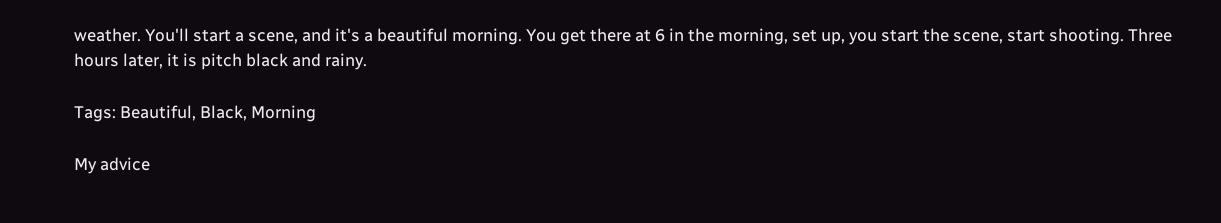weather. You'll start a scene, and it's a beautiful morning. You get there at 6 in the morning, set up, you start the scene, start shooting. Three hours later, it is pitch black and rainy.

Tags: Beautiful, Black, Morning

My advice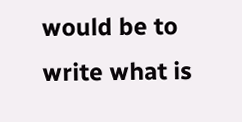would be to write what is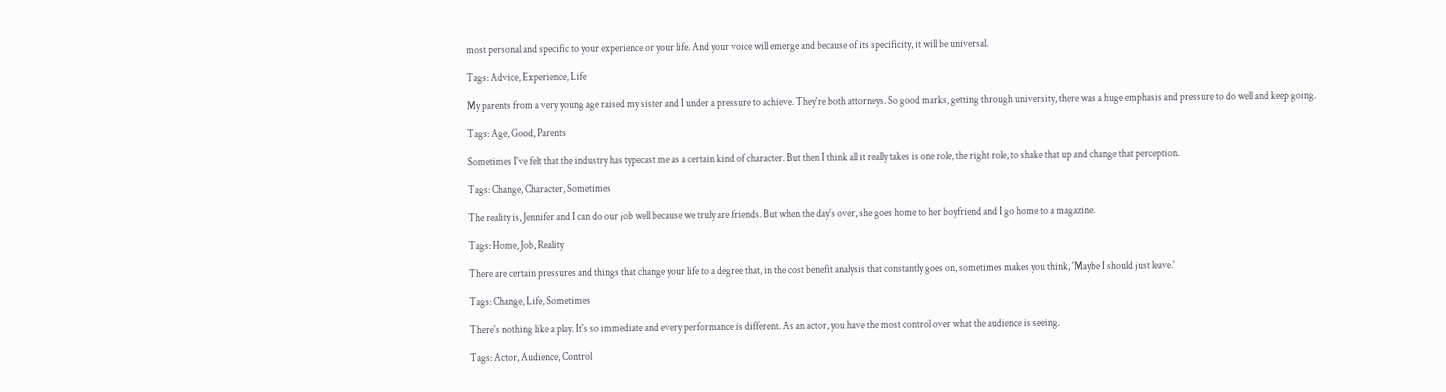most personal and specific to your experience or your life. And your voice will emerge and because of its specificity, it will be universal.

Tags: Advice, Experience, Life

My parents from a very young age raised my sister and I under a pressure to achieve. They're both attorneys. So good marks, getting through university, there was a huge emphasis and pressure to do well and keep going.

Tags: Age, Good, Parents

Sometimes I've felt that the industry has typecast me as a certain kind of character. But then I think all it really takes is one role, the right role, to shake that up and change that perception.

Tags: Change, Character, Sometimes

The reality is, Jennifer and I can do our job well because we truly are friends. But when the day's over, she goes home to her boyfriend and I go home to a magazine.

Tags: Home, Job, Reality

There are certain pressures and things that change your life to a degree that, in the cost benefit analysis that constantly goes on, sometimes makes you think, 'Maybe I should just leave.'

Tags: Change, Life, Sometimes

There's nothing like a play. It's so immediate and every performance is different. As an actor, you have the most control over what the audience is seeing.

Tags: Actor, Audience, Control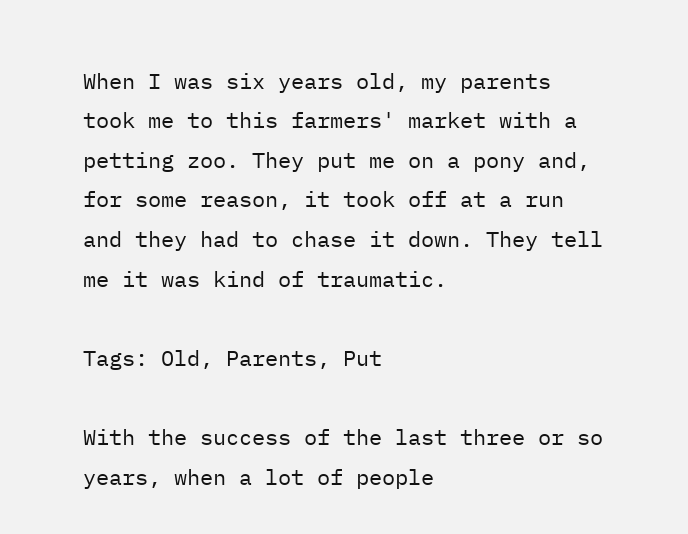When I was six years old, my parents took me to this farmers' market with a petting zoo. They put me on a pony and, for some reason, it took off at a run and they had to chase it down. They tell me it was kind of traumatic.

Tags: Old, Parents, Put

With the success of the last three or so years, when a lot of people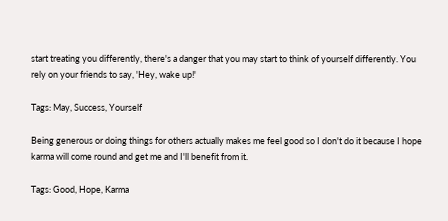start treating you differently, there's a danger that you may start to think of yourself differently. You rely on your friends to say, 'Hey, wake up!'

Tags: May, Success, Yourself

Being generous or doing things for others actually makes me feel good so I don't do it because I hope karma will come round and get me and I'll benefit from it.

Tags: Good, Hope, Karma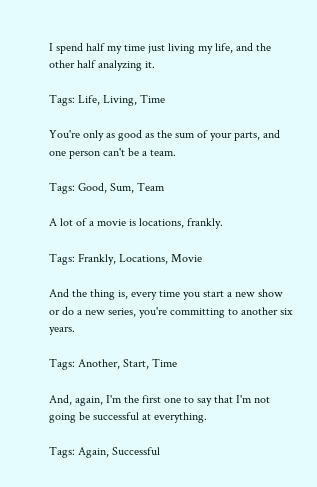I spend half my time just living my life, and the other half analyzing it.

Tags: Life, Living, Time

You're only as good as the sum of your parts, and one person can't be a team.

Tags: Good, Sum, Team

A lot of a movie is locations, frankly.

Tags: Frankly, Locations, Movie

And the thing is, every time you start a new show or do a new series, you're committing to another six years.

Tags: Another, Start, Time

And, again, I'm the first one to say that I'm not going be successful at everything.

Tags: Again, Successful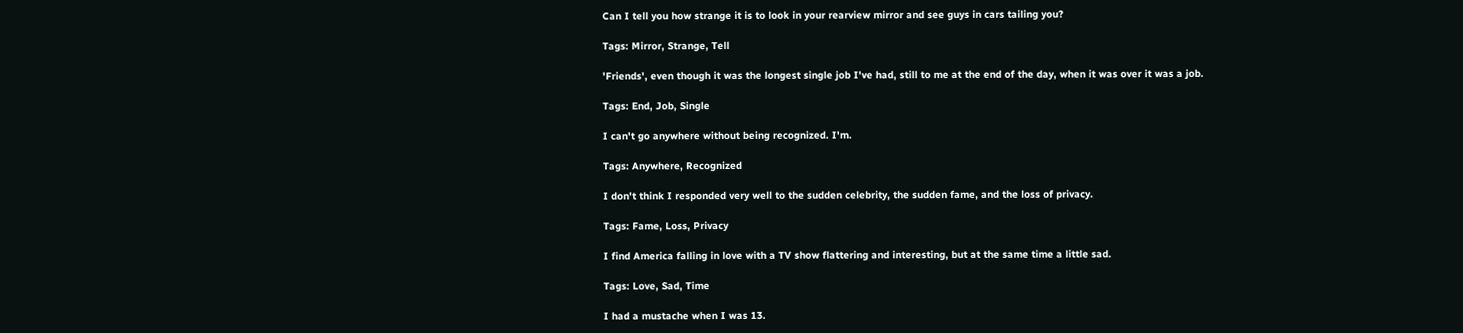Can I tell you how strange it is to look in your rearview mirror and see guys in cars tailing you?

Tags: Mirror, Strange, Tell

'Friends', even though it was the longest single job I've had, still to me at the end of the day, when it was over it was a job.

Tags: End, Job, Single

I can't go anywhere without being recognized. I'm.

Tags: Anywhere, Recognized

I don't think I responded very well to the sudden celebrity, the sudden fame, and the loss of privacy.

Tags: Fame, Loss, Privacy

I find America falling in love with a TV show flattering and interesting, but at the same time a little sad.

Tags: Love, Sad, Time

I had a mustache when I was 13.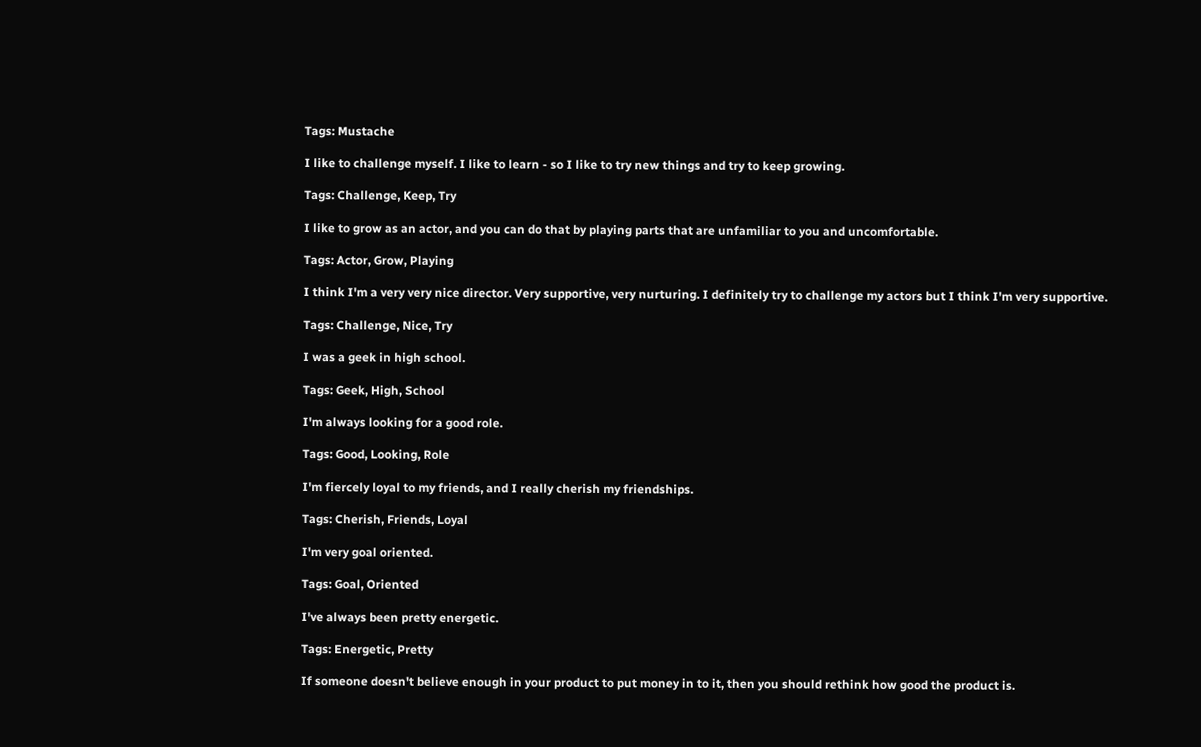Tags: Mustache

I like to challenge myself. I like to learn - so I like to try new things and try to keep growing.

Tags: Challenge, Keep, Try

I like to grow as an actor, and you can do that by playing parts that are unfamiliar to you and uncomfortable.

Tags: Actor, Grow, Playing

I think I'm a very very nice director. Very supportive, very nurturing. I definitely try to challenge my actors but I think I'm very supportive.

Tags: Challenge, Nice, Try

I was a geek in high school.

Tags: Geek, High, School

I'm always looking for a good role.

Tags: Good, Looking, Role

I'm fiercely loyal to my friends, and I really cherish my friendships.

Tags: Cherish, Friends, Loyal

I'm very goal oriented.

Tags: Goal, Oriented

I've always been pretty energetic.

Tags: Energetic, Pretty

If someone doesn't believe enough in your product to put money in to it, then you should rethink how good the product is.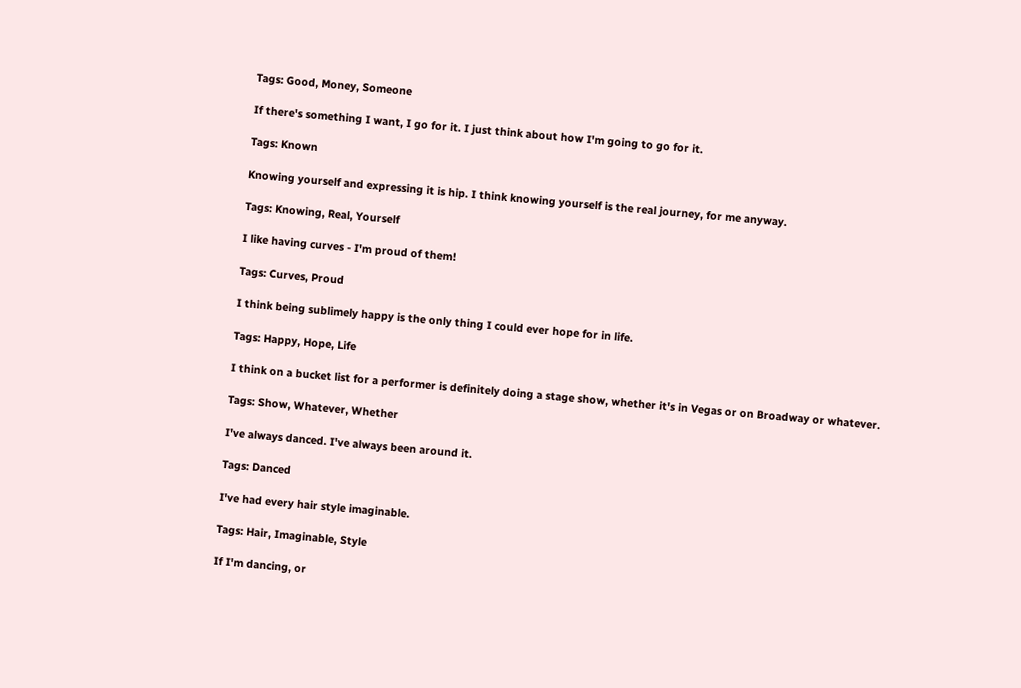Tags: Good, Money, Someone

If there's something I want, I go for it. I just think about how I'm going to go for it.

Tags: Known

Knowing yourself and expressing it is hip. I think knowing yourself is the real journey, for me anyway.

Tags: Knowing, Real, Yourself

I like having curves - I'm proud of them!

Tags: Curves, Proud

I think being sublimely happy is the only thing I could ever hope for in life.

Tags: Happy, Hope, Life

I think on a bucket list for a performer is definitely doing a stage show, whether it's in Vegas or on Broadway or whatever.

Tags: Show, Whatever, Whether

I've always danced. I've always been around it.

Tags: Danced

I've had every hair style imaginable.

Tags: Hair, Imaginable, Style

If I'm dancing, or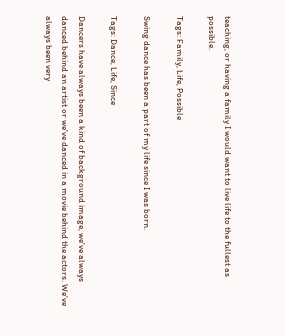teaching, or having a family I would want to live life to the fullest as possible.

Tags: Family, Life, Possible

Swing dance has been a part of my life since I was born.

Tags: Dance, Life, Since

Dancers have always been a kind of background image, we've always danced behind an artist or we've danced in a movie behind the actors. We've always been very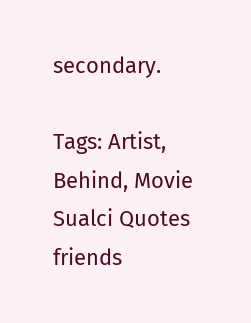secondary.

Tags: Artist, Behind, Movie
Sualci Quotes friends